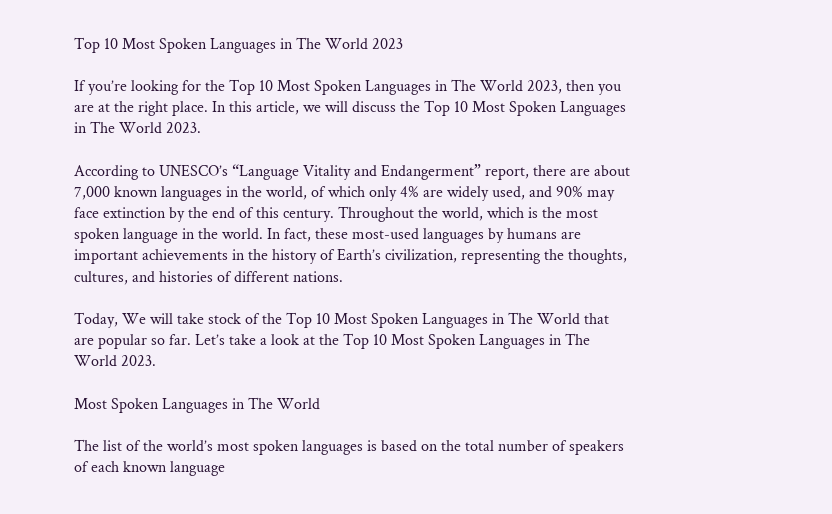Top 10 Most Spoken Languages in The World 2023

If you’re looking for the Top 10 Most Spoken Languages in The World 2023, then you are at the right place. In this article, we will discuss the Top 10 Most Spoken Languages in The World 2023.

According to UNESCO’s “Language Vitality and Endangerment” report, there are about 7,000 known languages in the world, of which only 4% are widely used, and 90% may face extinction by the end of this century. Throughout the world, which is the most spoken language in the world. In fact, these most-used languages by humans are important achievements in the history of Earth’s civilization, representing the thoughts, cultures, and histories of different nations.

Today, We will take stock of the Top 10 Most Spoken Languages in The World that are popular so far. Let’s take a look at the Top 10 Most Spoken Languages in The World 2023.

Most Spoken Languages in The World

The list of the world’s most spoken languages is based on the total number of speakers of each known language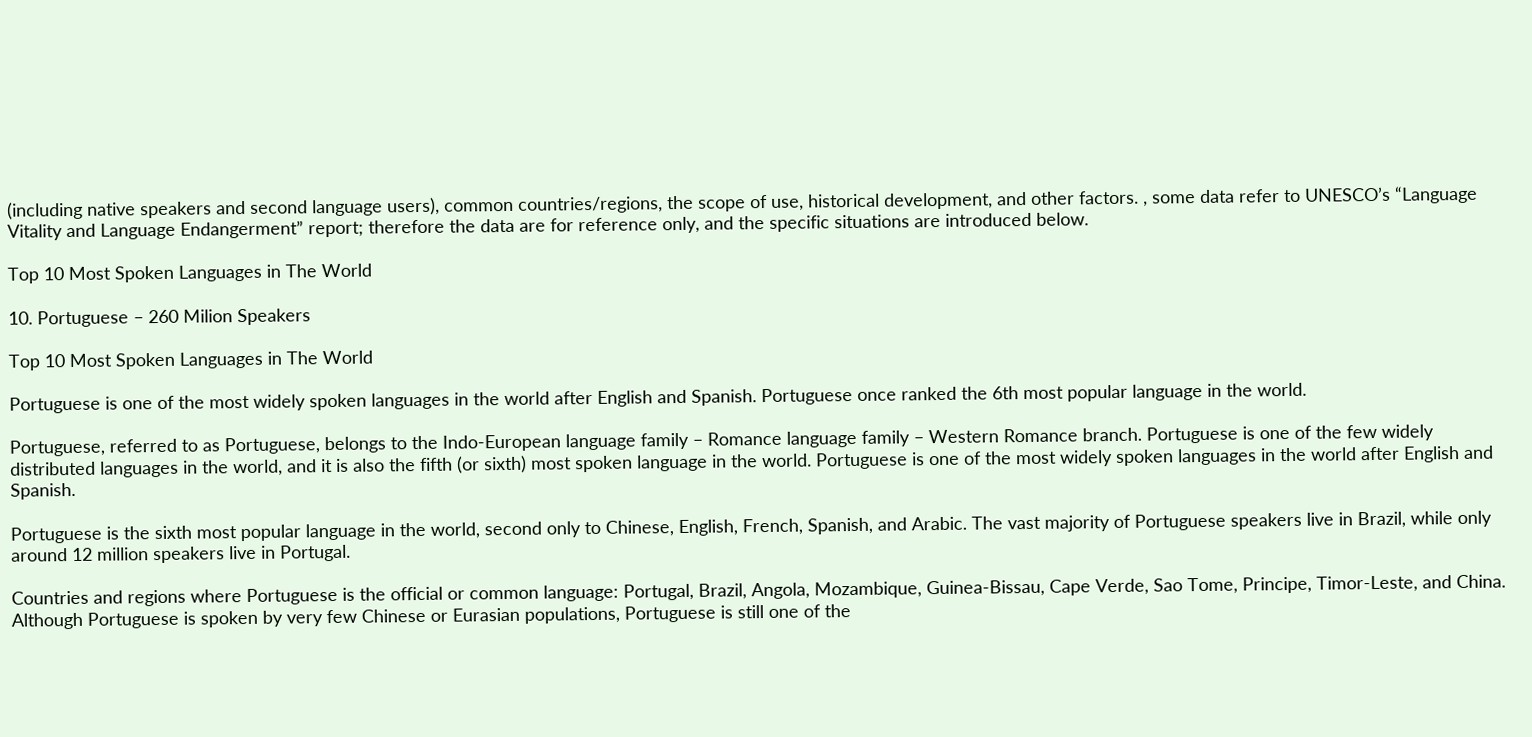(including native speakers and second language users), common countries/regions, the scope of use, historical development, and other factors. , some data refer to UNESCO’s “Language Vitality and Language Endangerment” report; therefore the data are for reference only, and the specific situations are introduced below.

Top 10 Most Spoken Languages in The World

10. Portuguese – 260 Milion Speakers

Top 10 Most Spoken Languages in The World

Portuguese is one of the most widely spoken languages in the world after English and Spanish. Portuguese once ranked the 6th most popular language in the world.

Portuguese, referred to as Portuguese, belongs to the Indo-European language family – Romance language family – Western Romance branch. Portuguese is one of the few widely distributed languages in the world, and it is also the fifth (or sixth) most spoken language in the world. Portuguese is one of the most widely spoken languages in the world after English and Spanish.

Portuguese is the sixth most popular language in the world, second only to Chinese, English, French, Spanish, and Arabic. The vast majority of Portuguese speakers live in Brazil, while only around 12 million speakers live in Portugal.

Countries and regions where Portuguese is the official or common language: Portugal, Brazil, Angola, Mozambique, Guinea-Bissau, Cape Verde, Sao Tome, Principe, Timor-Leste, and China. Although Portuguese is spoken by very few Chinese or Eurasian populations, Portuguese is still one of the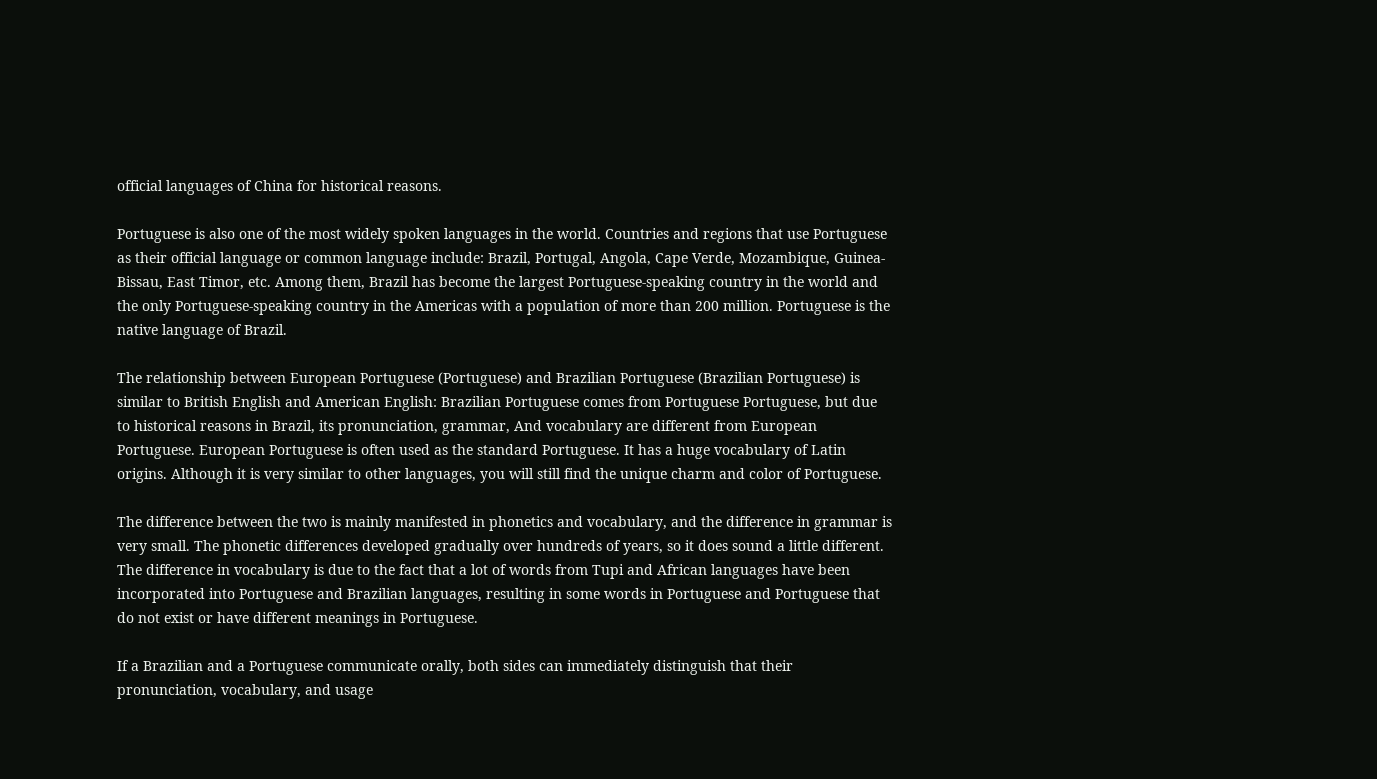official languages of China for historical reasons.

Portuguese is also one of the most widely spoken languages in the world. Countries and regions that use Portuguese as their official language or common language include: Brazil, Portugal, Angola, Cape Verde, Mozambique, Guinea-Bissau, East Timor, etc. Among them, Brazil has become the largest Portuguese-speaking country in the world and the only Portuguese-speaking country in the Americas with a population of more than 200 million. Portuguese is the native language of Brazil.

The relationship between European Portuguese (Portuguese) and Brazilian Portuguese (Brazilian Portuguese) is similar to British English and American English: Brazilian Portuguese comes from Portuguese Portuguese, but due to historical reasons in Brazil, its pronunciation, grammar, And vocabulary are different from European Portuguese. European Portuguese is often used as the standard Portuguese. It has a huge vocabulary of Latin origins. Although it is very similar to other languages, you will still find the unique charm and color of Portuguese.

The difference between the two is mainly manifested in phonetics and vocabulary, and the difference in grammar is very small. The phonetic differences developed gradually over hundreds of years, so it does sound a little different. The difference in vocabulary is due to the fact that a lot of words from Tupi and African languages have been incorporated into Portuguese and Brazilian languages, resulting in some words in Portuguese and Portuguese that do not exist or have different meanings in Portuguese.

If a Brazilian and a Portuguese communicate orally, both sides can immediately distinguish that their pronunciation, vocabulary, and usage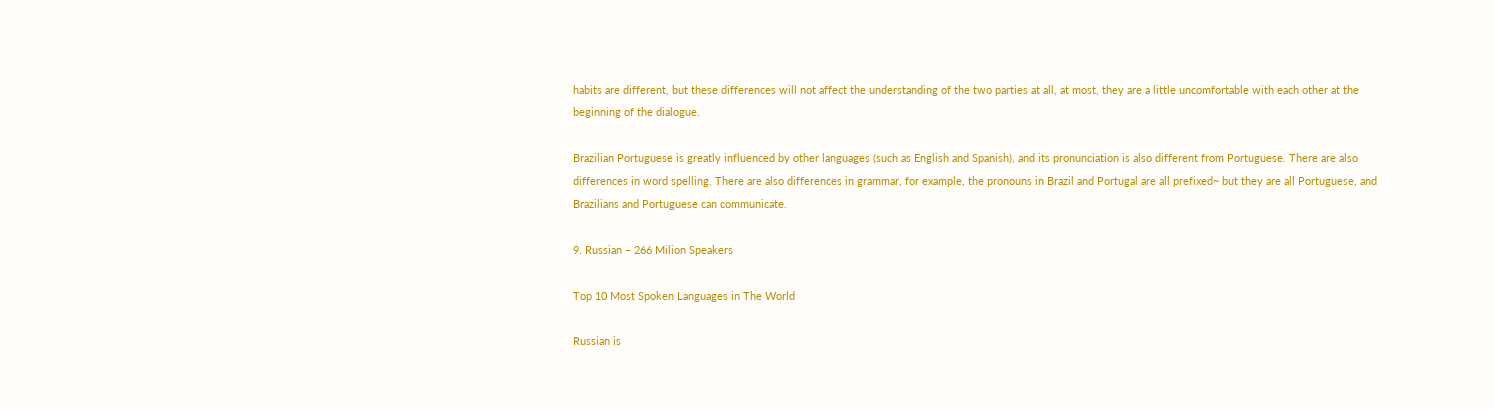habits are different, but these differences will not affect the understanding of the two parties at all, at most, they are a little uncomfortable with each other at the beginning of the dialogue.

Brazilian Portuguese is greatly influenced by other languages (such as English and Spanish), and its pronunciation is also different from Portuguese. There are also differences in word spelling. There are also differences in grammar, for example, the pronouns in Brazil and Portugal are all prefixed~ but they are all Portuguese, and Brazilians and Portuguese can communicate.

9. Russian – 266 Milion Speakers

Top 10 Most Spoken Languages in The World

Russian is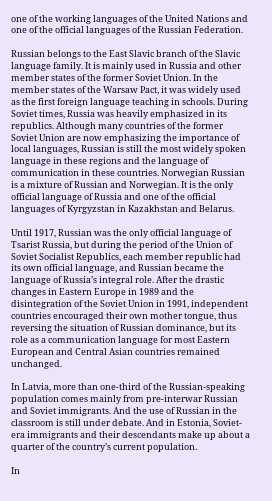one of the working languages of the United Nations and one of the official languages of the Russian Federation.

Russian belongs to the East Slavic branch of the Slavic language family. It is mainly used in Russia and other member states of the former Soviet Union. In the member states of the Warsaw Pact, it was widely used as the first foreign language teaching in schools. During Soviet times, Russia was heavily emphasized in its republics. Although many countries of the former Soviet Union are now emphasizing the importance of local languages, Russian is still the most widely spoken language in these regions and the language of communication in these countries. Norwegian Russian is a mixture of Russian and Norwegian. It is the only official language of Russia and one of the official languages of Kyrgyzstan in Kazakhstan and Belarus.

Until 1917, Russian was the only official language of Tsarist Russia, but during the period of the Union of Soviet Socialist Republics, each member republic had its own official language, and Russian became the language of Russia’s integral role. After the drastic changes in Eastern Europe in 1989 and the disintegration of the Soviet Union in 1991, independent countries encouraged their own mother tongue, thus reversing the situation of Russian dominance, but its role as a communication language for most Eastern European and Central Asian countries remained unchanged.

In Latvia, more than one-third of the Russian-speaking population comes mainly from pre-interwar Russian and Soviet immigrants. And the use of Russian in the classroom is still under debate. And in Estonia, Soviet-era immigrants and their descendants make up about a quarter of the country’s current population.

In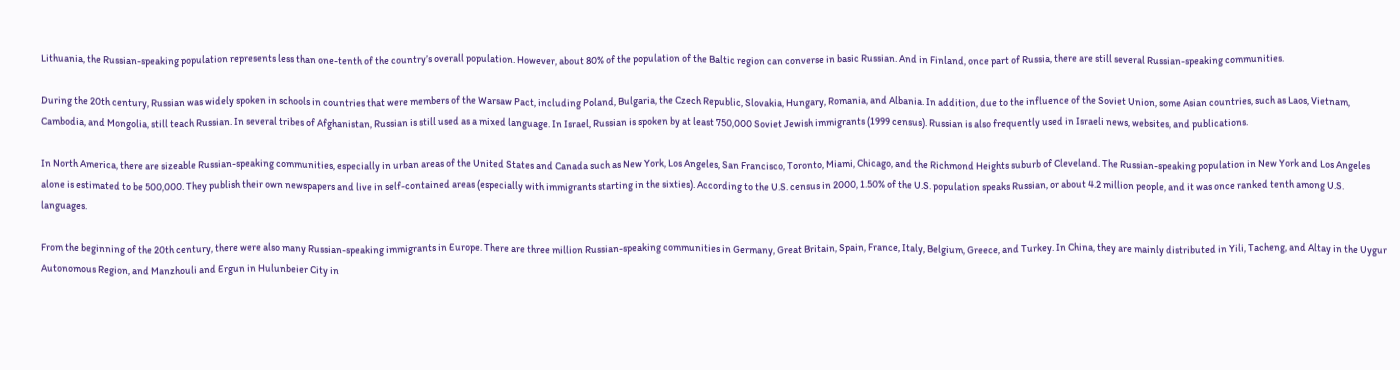Lithuania, the Russian-speaking population represents less than one-tenth of the country’s overall population. However, about 80% of the population of the Baltic region can converse in basic Russian. And in Finland, once part of Russia, there are still several Russian-speaking communities.

During the 20th century, Russian was widely spoken in schools in countries that were members of the Warsaw Pact, including Poland, Bulgaria, the Czech Republic, Slovakia, Hungary, Romania, and Albania. In addition, due to the influence of the Soviet Union, some Asian countries, such as Laos, Vietnam, Cambodia, and Mongolia, still teach Russian. In several tribes of Afghanistan, Russian is still used as a mixed language. In Israel, Russian is spoken by at least 750,000 Soviet Jewish immigrants (1999 census). Russian is also frequently used in Israeli news, websites, and publications.

In North America, there are sizeable Russian-speaking communities, especially in urban areas of the United States and Canada such as New York, Los Angeles, San Francisco, Toronto, Miami, Chicago, and the Richmond Heights suburb of Cleveland. The Russian-speaking population in New York and Los Angeles alone is estimated to be 500,000. They publish their own newspapers and live in self-contained areas (especially with immigrants starting in the sixties). According to the U.S. census in 2000, 1.50% of the U.S. population speaks Russian, or about 4.2 million people, and it was once ranked tenth among U.S. languages.

From the beginning of the 20th century, there were also many Russian-speaking immigrants in Europe. There are three million Russian-speaking communities in Germany, Great Britain, Spain, France, Italy, Belgium, Greece, and Turkey. In China, they are mainly distributed in Yili, Tacheng, and Altay in the Uygur Autonomous Region, and Manzhouli and Ergun in Hulunbeier City in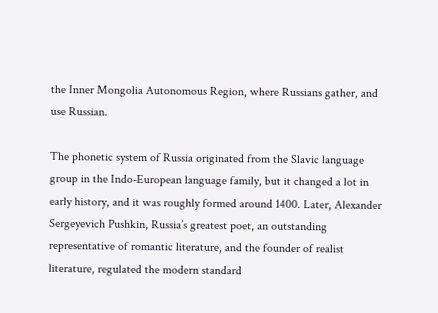the Inner Mongolia Autonomous Region, where Russians gather, and use Russian.

The phonetic system of Russia originated from the Slavic language group in the Indo-European language family, but it changed a lot in early history, and it was roughly formed around 1400. Later, Alexander Sergeyevich Pushkin, Russia’s greatest poet, an outstanding representative of romantic literature, and the founder of realist literature, regulated the modern standard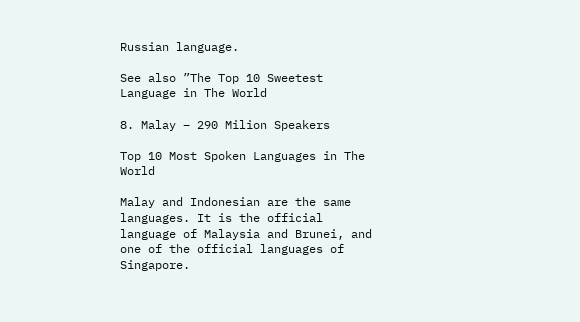Russian language.

See also ”The Top 10 Sweetest Language in The World

8. Malay – 290 Milion Speakers

Top 10 Most Spoken Languages in The World

Malay and Indonesian are the same languages. It is the official language of Malaysia and Brunei, and one of the official languages of Singapore.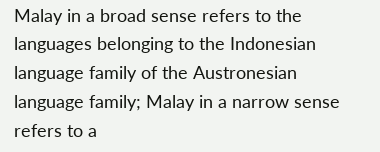Malay in a broad sense refers to the languages belonging to the Indonesian language family of the Austronesian language family; Malay in a narrow sense refers to a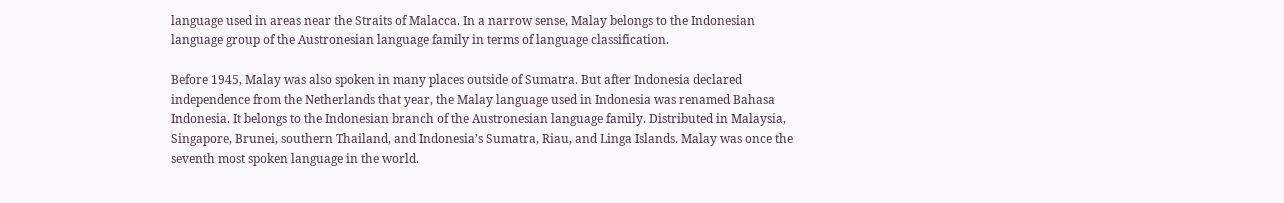language used in areas near the Straits of Malacca. In a narrow sense, Malay belongs to the Indonesian language group of the Austronesian language family in terms of language classification.

Before 1945, Malay was also spoken in many places outside of Sumatra. But after Indonesia declared independence from the Netherlands that year, the Malay language used in Indonesia was renamed Bahasa Indonesia. It belongs to the Indonesian branch of the Austronesian language family. Distributed in Malaysia, Singapore, Brunei, southern Thailand, and Indonesia’s Sumatra, Riau, and Linga Islands. Malay was once the seventh most spoken language in the world.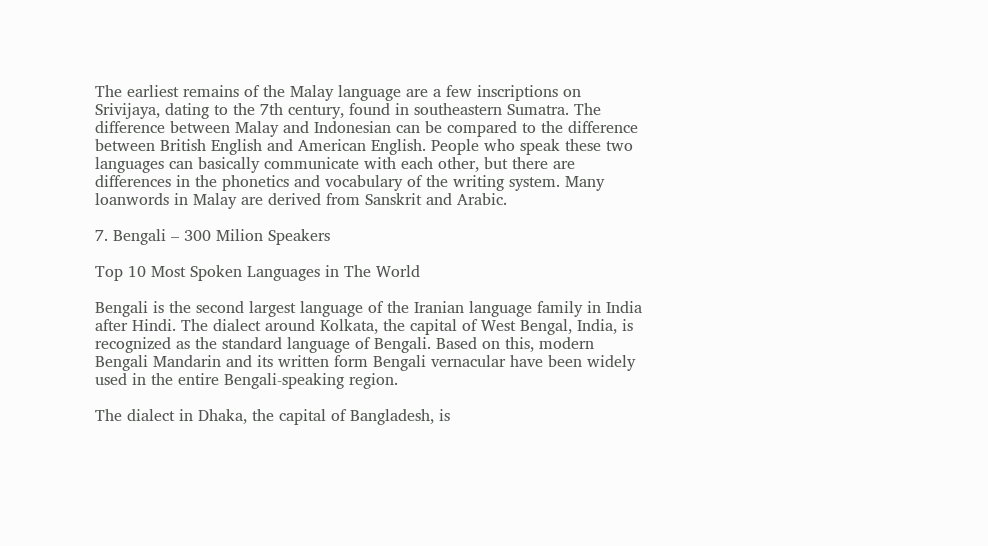The earliest remains of the Malay language are a few inscriptions on Srivijaya, dating to the 7th century, found in southeastern Sumatra. The difference between Malay and Indonesian can be compared to the difference between British English and American English. People who speak these two languages can basically communicate with each other, but there are differences in the phonetics and vocabulary of the writing system. Many loanwords in Malay are derived from Sanskrit and Arabic.

7. Bengali – 300 Milion Speakers

Top 10 Most Spoken Languages in The World

Bengali is the second largest language of the Iranian language family in India after Hindi. The dialect around Kolkata, the capital of West Bengal, India, is recognized as the standard language of Bengali. Based on this, modern Bengali Mandarin and its written form Bengali vernacular have been widely used in the entire Bengali-speaking region.

The dialect in Dhaka, the capital of Bangladesh, is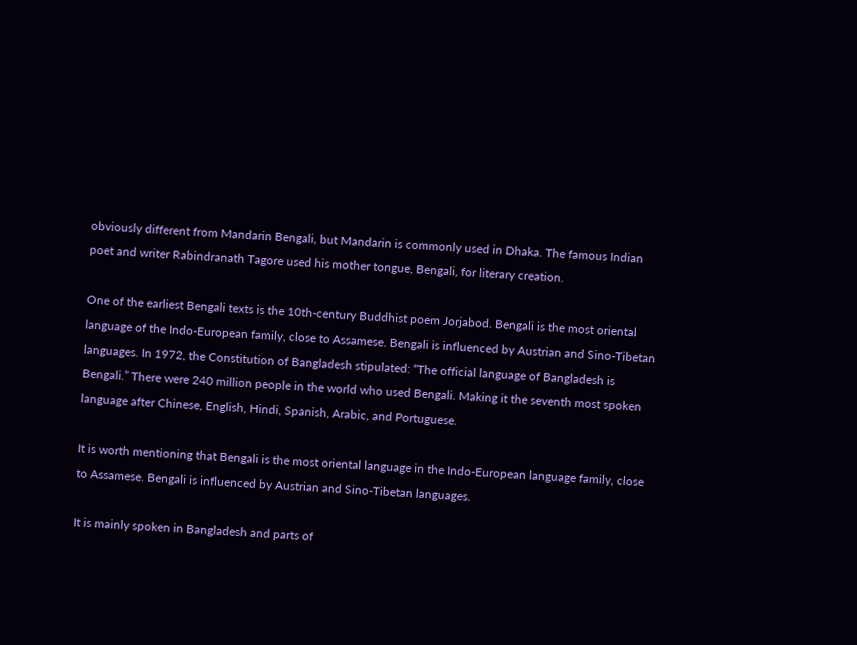obviously different from Mandarin Bengali, but Mandarin is commonly used in Dhaka. The famous Indian poet and writer Rabindranath Tagore used his mother tongue, Bengali, for literary creation.

One of the earliest Bengali texts is the 10th-century Buddhist poem Jorjabod. Bengali is the most oriental language of the Indo-European family, close to Assamese. Bengali is influenced by Austrian and Sino-Tibetan languages. In 1972, the Constitution of Bangladesh stipulated: “The official language of Bangladesh is Bengali.” There were 240 million people in the world who used Bengali. Making it the seventh most spoken language after Chinese, English, Hindi, Spanish, Arabic, and Portuguese.

It is worth mentioning that Bengali is the most oriental language in the Indo-European language family, close to Assamese. Bengali is influenced by Austrian and Sino-Tibetan languages.

It is mainly spoken in Bangladesh and parts of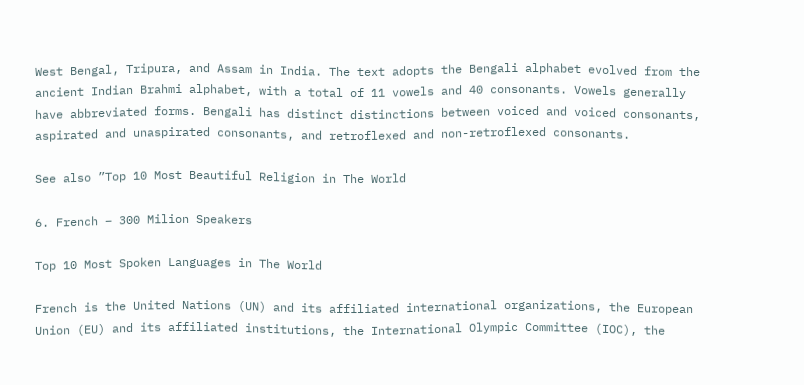West Bengal, Tripura, and Assam in India. The text adopts the Bengali alphabet evolved from the ancient Indian Brahmi alphabet, with a total of 11 vowels and 40 consonants. Vowels generally have abbreviated forms. Bengali has distinct distinctions between voiced and voiced consonants, aspirated and unaspirated consonants, and retroflexed and non-retroflexed consonants.

See also ”Top 10 Most Beautiful Religion in The World

6. French – 300 Milion Speakers

Top 10 Most Spoken Languages in The World

French is the United Nations (UN) and its affiliated international organizations, the European Union (EU) and its affiliated institutions, the International Olympic Committee (IOC), the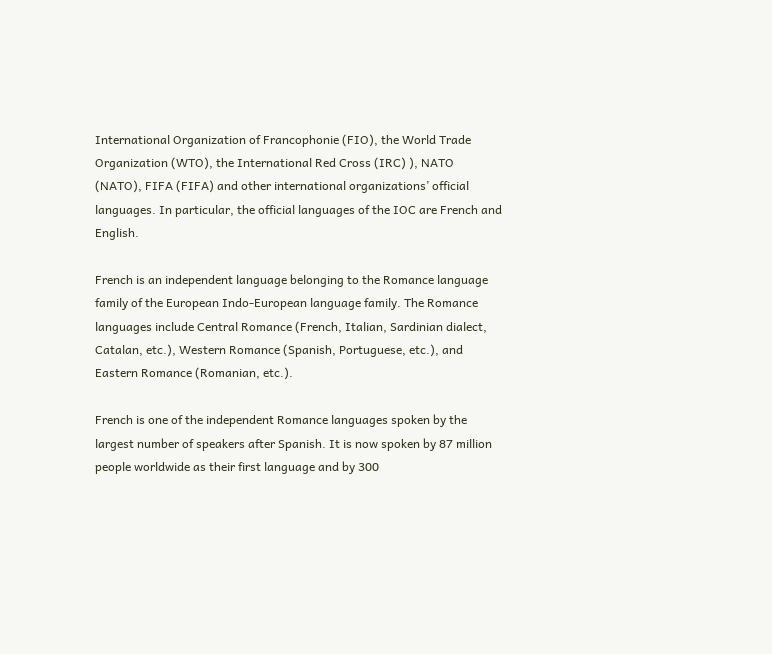International Organization of Francophonie (FIO), the World Trade Organization (WTO), the International Red Cross (IRC) ), NATO (NATO), FIFA (FIFA) and other international organizations’ official languages. In particular, the official languages of the IOC are French and English.

French is an independent language belonging to the Romance language family of the European Indo-European language family. The Romance languages include Central Romance (French, Italian, Sardinian dialect, Catalan, etc.), Western Romance (Spanish, Portuguese, etc.), and Eastern Romance (Romanian, etc.).

French is one of the independent Romance languages spoken by the largest number of speakers after Spanish. It is now spoken by 87 million people worldwide as their first language and by 300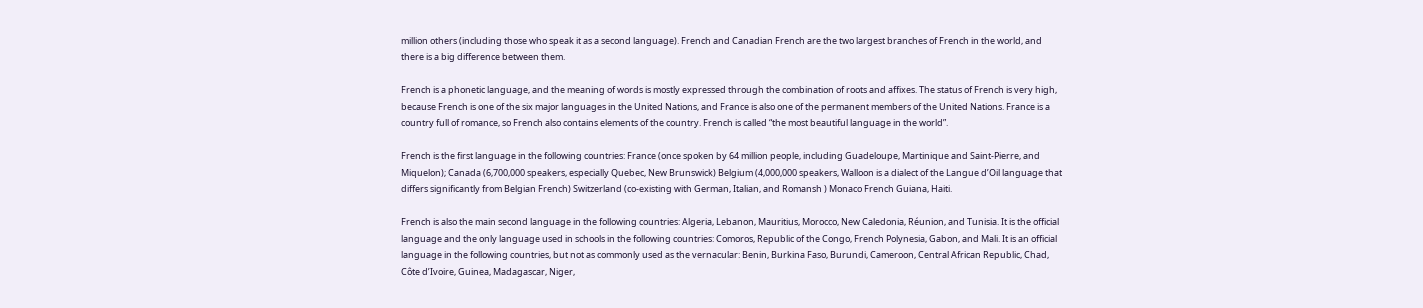million others (including those who speak it as a second language). French and Canadian French are the two largest branches of French in the world, and there is a big difference between them.

French is a phonetic language, and the meaning of words is mostly expressed through the combination of roots and affixes. The status of French is very high, because French is one of the six major languages in the United Nations, and France is also one of the permanent members of the United Nations. France is a country full of romance, so French also contains elements of the country. French is called “the most beautiful language in the world”.

French is the first language in the following countries: France (once spoken by 64 million people, including Guadeloupe, Martinique and Saint-Pierre, and Miquelon); Canada (6,700,000 speakers, especially Quebec, New Brunswick) Belgium (4,000,000 speakers, Walloon is a dialect of the Langue d’Oil language that differs significantly from Belgian French) Switzerland (co-existing with German, Italian, and Romansh ) Monaco French Guiana, Haiti.

French is also the main second language in the following countries: Algeria, Lebanon, Mauritius, Morocco, New Caledonia, Réunion, and Tunisia. It is the official language and the only language used in schools in the following countries: Comoros, Republic of the Congo, French Polynesia, Gabon, and Mali. It is an official language in the following countries, but not as commonly used as the vernacular: Benin, Burkina Faso, Burundi, Cameroon, Central African Republic, Chad, Côte d’Ivoire, Guinea, Madagascar, Niger,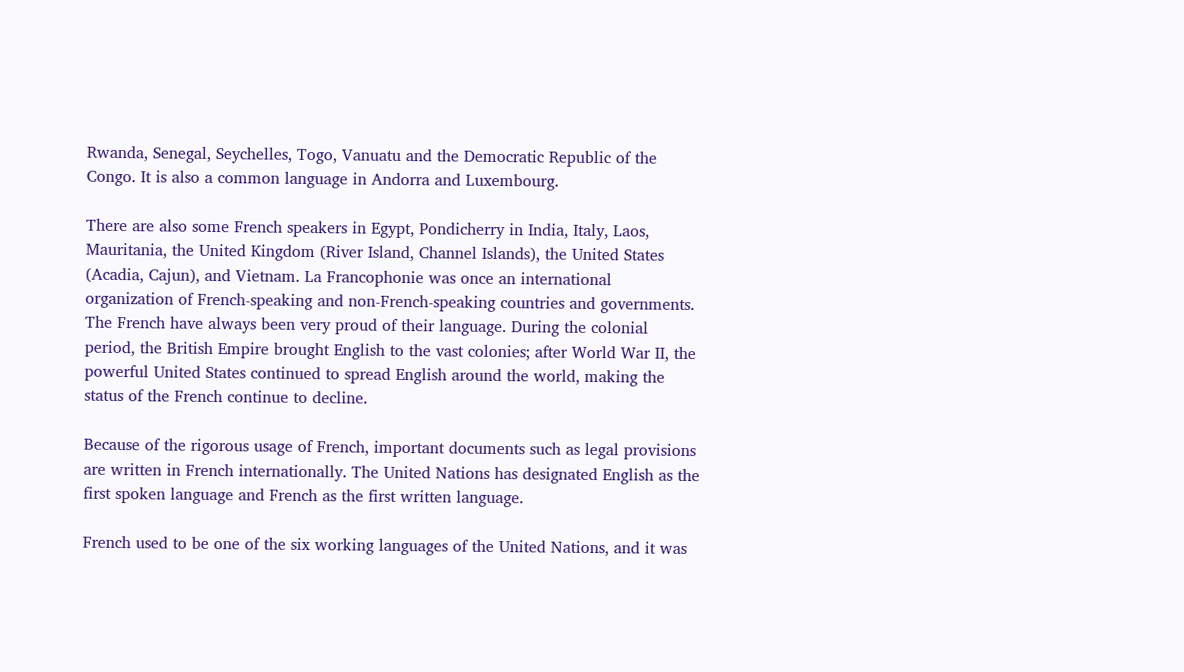Rwanda, Senegal, Seychelles, Togo, Vanuatu and the Democratic Republic of the Congo. It is also a common language in Andorra and Luxembourg.

There are also some French speakers in Egypt, Pondicherry in India, Italy, Laos, Mauritania, the United Kingdom (River Island, Channel Islands), the United States (Acadia, Cajun), and Vietnam. La Francophonie was once an international organization of French-speaking and non-French-speaking countries and governments. The French have always been very proud of their language. During the colonial period, the British Empire brought English to the vast colonies; after World War II, the powerful United States continued to spread English around the world, making the status of the French continue to decline.

Because of the rigorous usage of French, important documents such as legal provisions are written in French internationally. The United Nations has designated English as the first spoken language and French as the first written language.

French used to be one of the six working languages of the United Nations, and it was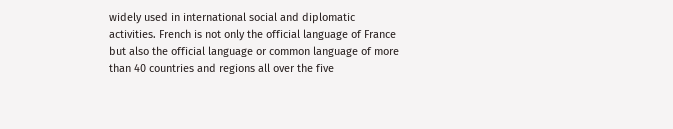widely used in international social and diplomatic activities. French is not only the official language of France but also the official language or common language of more than 40 countries and regions all over the five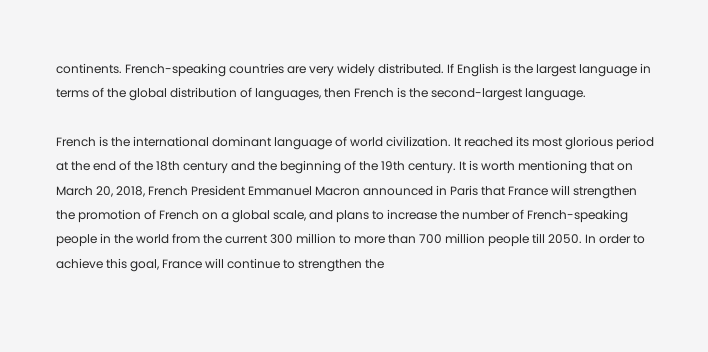continents. French-speaking countries are very widely distributed. If English is the largest language in terms of the global distribution of languages, then French is the second-largest language.

French is the international dominant language of world civilization. It reached its most glorious period at the end of the 18th century and the beginning of the 19th century. It is worth mentioning that on March 20, 2018, French President Emmanuel Macron announced in Paris that France will strengthen the promotion of French on a global scale, and plans to increase the number of French-speaking people in the world from the current 300 million to more than 700 million people till 2050. In order to achieve this goal, France will continue to strengthen the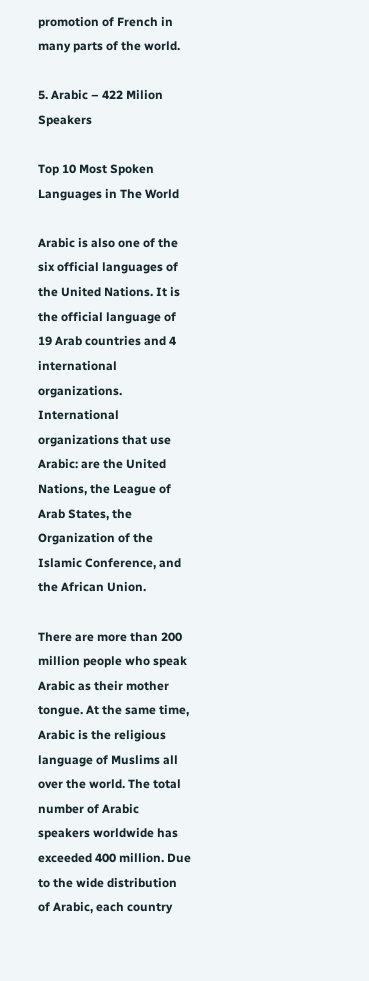promotion of French in many parts of the world.

5. Arabic – 422 Milion Speakers

Top 10 Most Spoken Languages in The World

Arabic is also one of the six official languages of the United Nations. It is the official language of 19 Arab countries and 4 international organizations. International organizations that use Arabic: are the United Nations, the League of Arab States, the Organization of the Islamic Conference, and the African Union.

There are more than 200 million people who speak Arabic as their mother tongue. At the same time, Arabic is the religious language of Muslims all over the world. The total number of Arabic speakers worldwide has exceeded 400 million. Due to the wide distribution of Arabic, each country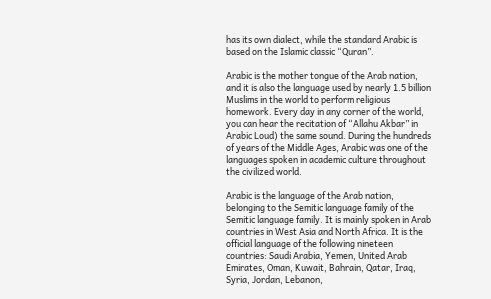has its own dialect, while the standard Arabic is based on the Islamic classic “Quran”.

Arabic is the mother tongue of the Arab nation, and it is also the language used by nearly 1.5 billion Muslims in the world to perform religious homework. Every day in any corner of the world, you can hear the recitation of “Allahu Akbar” in Arabic Loud) the same sound. During the hundreds of years of the Middle Ages, Arabic was one of the languages spoken in academic culture throughout the civilized world.

Arabic is the language of the Arab nation, belonging to the Semitic language family of the Semitic language family. It is mainly spoken in Arab countries in West Asia and North Africa. It is the official language of the following nineteen countries: Saudi Arabia, Yemen, United Arab Emirates, Oman, Kuwait, Bahrain, Qatar, Iraq, Syria, Jordan, Lebanon,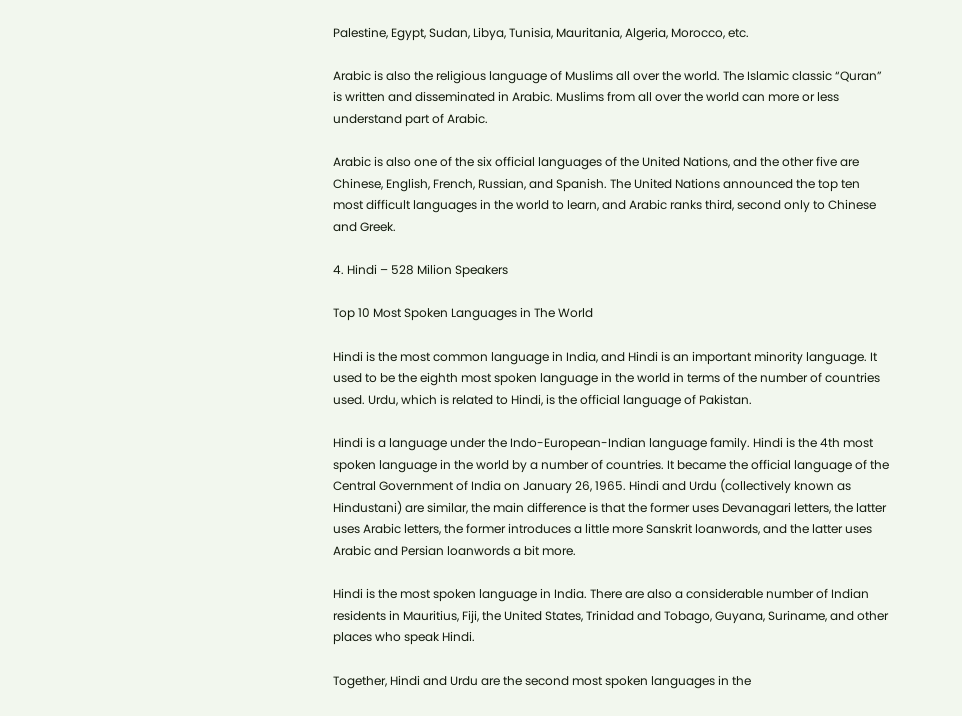Palestine, Egypt, Sudan, Libya, Tunisia, Mauritania, Algeria, Morocco, etc.

Arabic is also the religious language of Muslims all over the world. The Islamic classic “Quran” is written and disseminated in Arabic. Muslims from all over the world can more or less understand part of Arabic.

Arabic is also one of the six official languages of the United Nations, and the other five are Chinese, English, French, Russian, and Spanish. The United Nations announced the top ten most difficult languages in the world to learn, and Arabic ranks third, second only to Chinese and Greek.

4. Hindi – 528 Milion Speakers

Top 10 Most Spoken Languages in The World

Hindi is the most common language in India, and Hindi is an important minority language. It used to be the eighth most spoken language in the world in terms of the number of countries used. Urdu, which is related to Hindi, is the official language of Pakistan.

Hindi is a language under the Indo-European-Indian language family. Hindi is the 4th most spoken language in the world by a number of countries. It became the official language of the Central Government of India on January 26, 1965. Hindi and Urdu (collectively known as Hindustani) are similar, the main difference is that the former uses Devanagari letters, the latter uses Arabic letters, the former introduces a little more Sanskrit loanwords, and the latter uses Arabic and Persian loanwords a bit more.

Hindi is the most spoken language in India. There are also a considerable number of Indian residents in Mauritius, Fiji, the United States, Trinidad and Tobago, Guyana, Suriname, and other places who speak Hindi.

Together, Hindi and Urdu are the second most spoken languages in the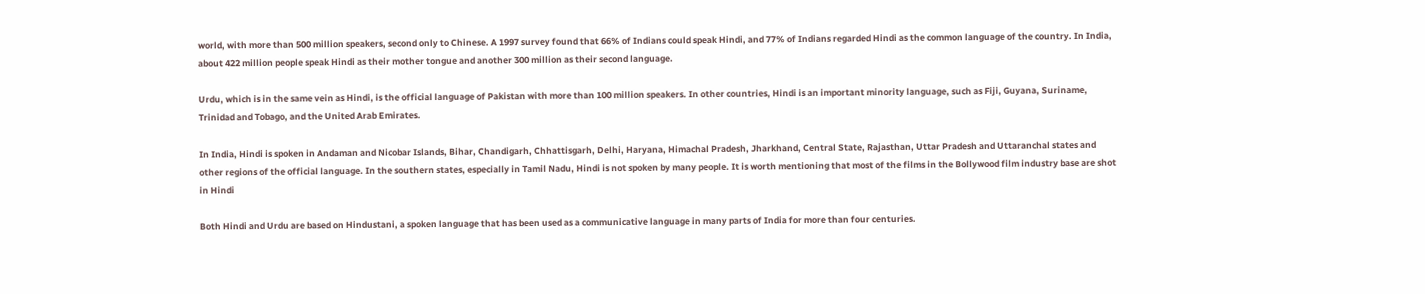world, with more than 500 million speakers, second only to Chinese. A 1997 survey found that 66% of Indians could speak Hindi, and 77% of Indians regarded Hindi as the common language of the country. In India, about 422 million people speak Hindi as their mother tongue and another 300 million as their second language.

Urdu, which is in the same vein as Hindi, is the official language of Pakistan with more than 100 million speakers. In other countries, Hindi is an important minority language, such as Fiji, Guyana, Suriname, Trinidad and Tobago, and the United Arab Emirates.

In India, Hindi is spoken in Andaman and Nicobar Islands, Bihar, Chandigarh, Chhattisgarh, Delhi, Haryana, Himachal Pradesh, Jharkhand, Central State, Rajasthan, Uttar Pradesh and Uttaranchal states and other regions of the official language. In the southern states, especially in Tamil Nadu, Hindi is not spoken by many people. It is worth mentioning that most of the films in the Bollywood film industry base are shot in Hindi

Both Hindi and Urdu are based on Hindustani, a spoken language that has been used as a communicative language in many parts of India for more than four centuries.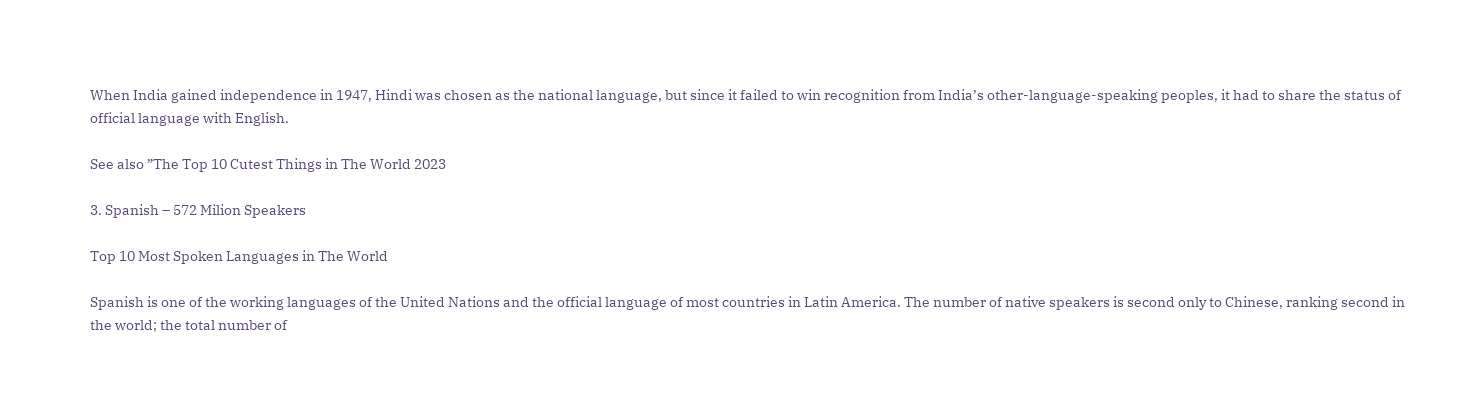When India gained independence in 1947, Hindi was chosen as the national language, but since it failed to win recognition from India’s other-language-speaking peoples, it had to share the status of official language with English.

See also ”The Top 10 Cutest Things in The World 2023

3. Spanish – 572 Milion Speakers

Top 10 Most Spoken Languages in The World

Spanish is one of the working languages of the United Nations and the official language of most countries in Latin America. The number of native speakers is second only to Chinese, ranking second in the world; the total number of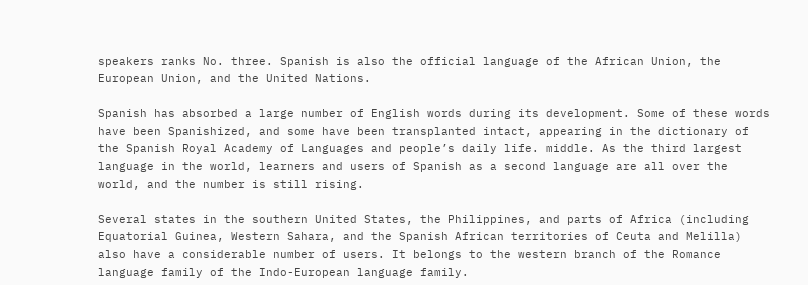speakers ranks No. three. Spanish is also the official language of the African Union, the European Union, and the United Nations.

Spanish has absorbed a large number of English words during its development. Some of these words have been Spanishized, and some have been transplanted intact, appearing in the dictionary of the Spanish Royal Academy of Languages and people’s daily life. middle. As the third largest language in the world, learners and users of Spanish as a second language are all over the world, and the number is still rising.

Several states in the southern United States, the Philippines, and parts of Africa (including Equatorial Guinea, Western Sahara, and the Spanish African territories of Ceuta and Melilla) also have a considerable number of users. It belongs to the western branch of the Romance language family of the Indo-European language family.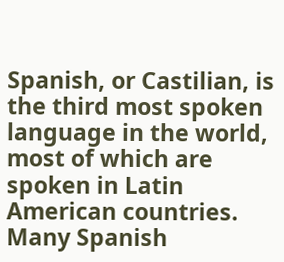Spanish, or Castilian, is the third most spoken language in the world, most of which are spoken in Latin American countries. Many Spanish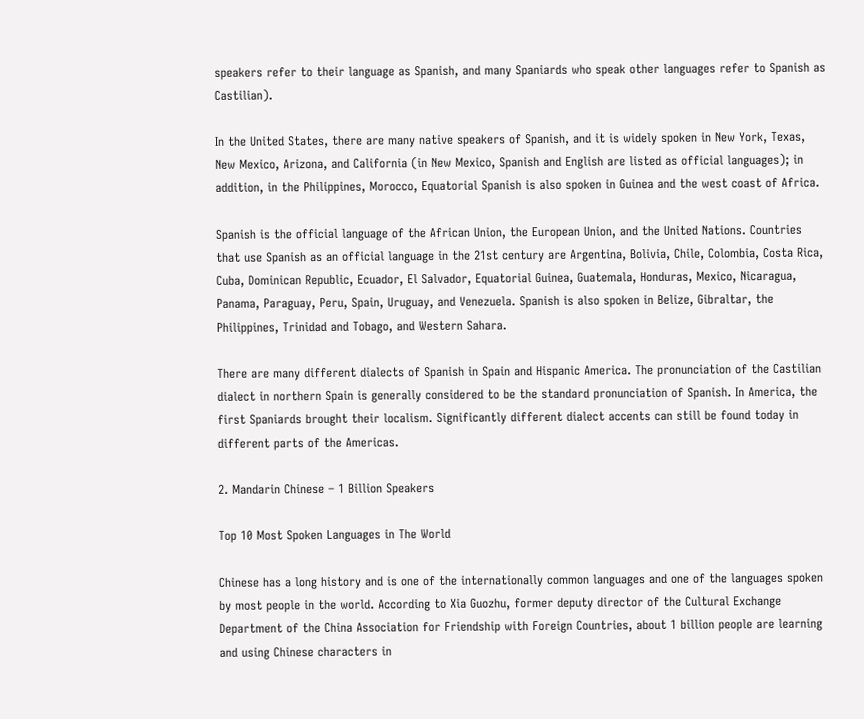speakers refer to their language as Spanish, and many Spaniards who speak other languages refer to Spanish as Castilian).

In the United States, there are many native speakers of Spanish, and it is widely spoken in New York, Texas, New Mexico, Arizona, and California (in New Mexico, Spanish and English are listed as official languages); in addition, in the Philippines, Morocco, Equatorial Spanish is also spoken in Guinea and the west coast of Africa.

Spanish is the official language of the African Union, the European Union, and the United Nations. Countries that use Spanish as an official language in the 21st century are Argentina, Bolivia, Chile, Colombia, Costa Rica, Cuba, Dominican Republic, Ecuador, El Salvador, Equatorial Guinea, Guatemala, Honduras, Mexico, Nicaragua, Panama, Paraguay, Peru, Spain, Uruguay, and Venezuela. Spanish is also spoken in Belize, Gibraltar, the Philippines, Trinidad and Tobago, and Western Sahara.

There are many different dialects of Spanish in Spain and Hispanic America. The pronunciation of the Castilian dialect in northern Spain is generally considered to be the standard pronunciation of Spanish. In America, the first Spaniards brought their localism. Significantly different dialect accents can still be found today in different parts of the Americas.

2. Mandarin Chinese – 1 Billion Speakers

Top 10 Most Spoken Languages in The World

Chinese has a long history and is one of the internationally common languages and one of the languages spoken by most people in the world. According to Xia Guozhu, former deputy director of the Cultural Exchange Department of the China Association for Friendship with Foreign Countries, about 1 billion people are learning and using Chinese characters in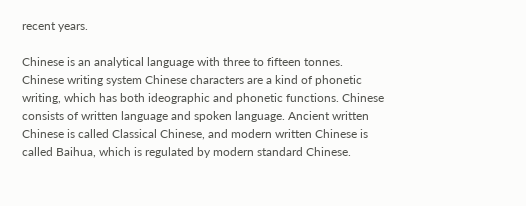recent years.

Chinese is an analytical language with three to fifteen tonnes. Chinese writing system Chinese characters are a kind of phonetic writing, which has both ideographic and phonetic functions. Chinese consists of written language and spoken language. Ancient written Chinese is called Classical Chinese, and modern written Chinese is called Baihua, which is regulated by modern standard Chinese.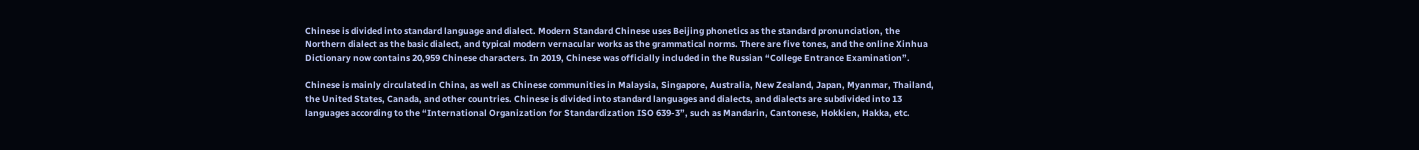Chinese is divided into standard language and dialect. Modern Standard Chinese uses Beijing phonetics as the standard pronunciation, the Northern dialect as the basic dialect, and typical modern vernacular works as the grammatical norms. There are five tones, and the online Xinhua Dictionary now contains 20,959 Chinese characters. In 2019, Chinese was officially included in the Russian “College Entrance Examination”.

Chinese is mainly circulated in China, as well as Chinese communities in Malaysia, Singapore, Australia, New Zealand, Japan, Myanmar, Thailand, the United States, Canada, and other countries. Chinese is divided into standard languages and dialects, and dialects are subdivided into 13 languages according to the “International Organization for Standardization ISO 639-3”, such as Mandarin, Cantonese, Hokkien, Hakka, etc.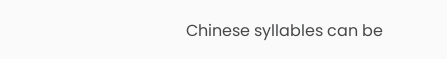Chinese syllables can be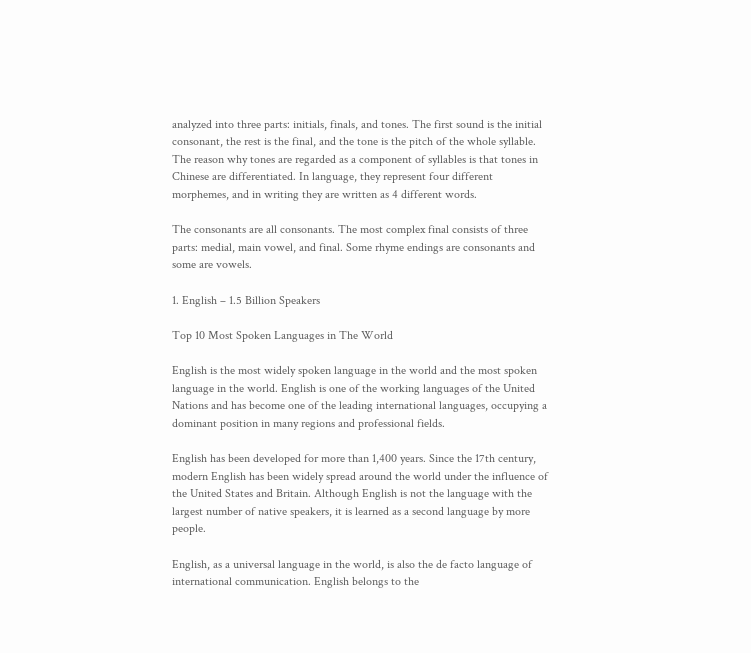analyzed into three parts: initials, finals, and tones. The first sound is the initial consonant, the rest is the final, and the tone is the pitch of the whole syllable. The reason why tones are regarded as a component of syllables is that tones in Chinese are differentiated. In language, they represent four different morphemes, and in writing they are written as 4 different words.

The consonants are all consonants. The most complex final consists of three parts: medial, main vowel, and final. Some rhyme endings are consonants and some are vowels.

1. English – 1.5 Billion Speakers

Top 10 Most Spoken Languages in The World

English is the most widely spoken language in the world and the most spoken language in the world. English is one of the working languages of the United Nations and has become one of the leading international languages, occupying a dominant position in many regions and professional fields.

English has been developed for more than 1,400 years. Since the 17th century, modern English has been widely spread around the world under the influence of the United States and Britain. Although English is not the language with the largest number of native speakers, it is learned as a second language by more people.

English, as a universal language in the world, is also the de facto language of international communication. English belongs to the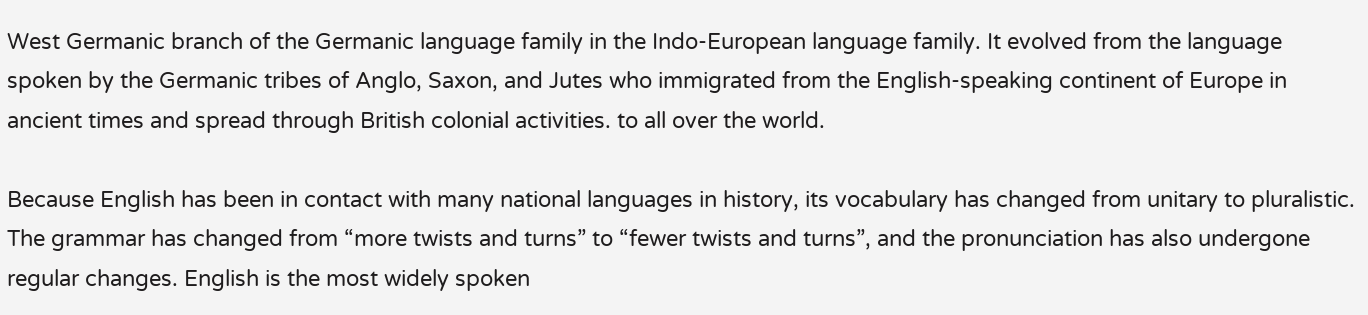West Germanic branch of the Germanic language family in the Indo-European language family. It evolved from the language spoken by the Germanic tribes of Anglo, Saxon, and Jutes who immigrated from the English-speaking continent of Europe in ancient times and spread through British colonial activities. to all over the world.

Because English has been in contact with many national languages in history, its vocabulary has changed from unitary to pluralistic. The grammar has changed from “more twists and turns” to “fewer twists and turns”, and the pronunciation has also undergone regular changes. English is the most widely spoken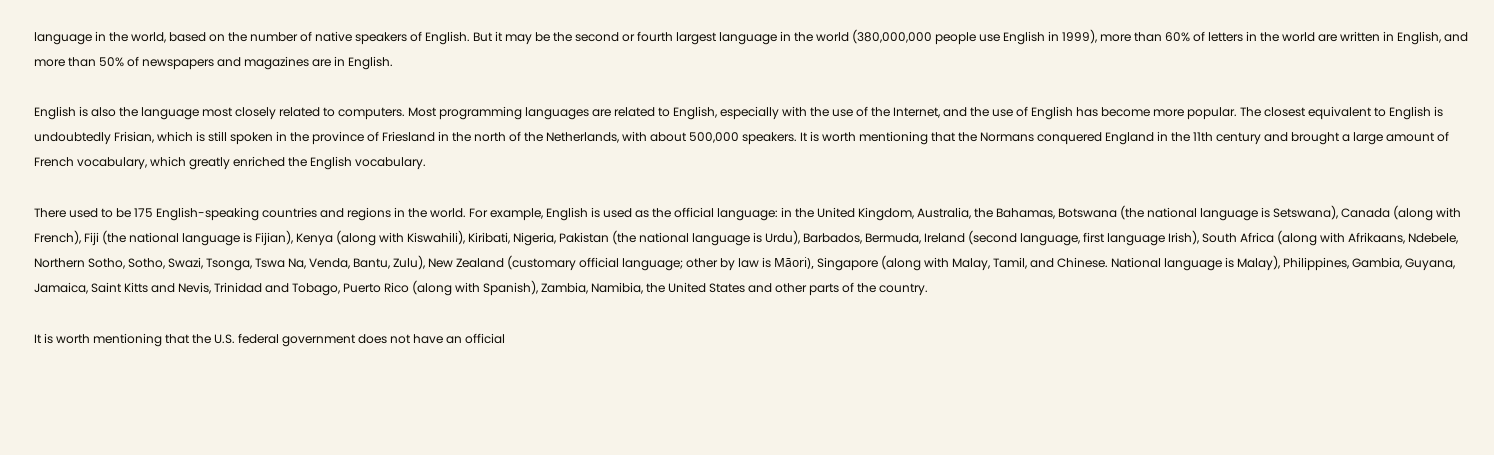language in the world, based on the number of native speakers of English. But it may be the second or fourth largest language in the world (380,000,000 people use English in 1999), more than 60% of letters in the world are written in English, and more than 50% of newspapers and magazines are in English.

English is also the language most closely related to computers. Most programming languages are related to English, especially with the use of the Internet, and the use of English has become more popular. The closest equivalent to English is undoubtedly Frisian, which is still spoken in the province of Friesland in the north of the Netherlands, with about 500,000 speakers. It is worth mentioning that the Normans conquered England in the 11th century and brought a large amount of French vocabulary, which greatly enriched the English vocabulary.

There used to be 175 English-speaking countries and regions in the world. For example, English is used as the official language: in the United Kingdom, Australia, the Bahamas, Botswana (the national language is Setswana), Canada (along with French), Fiji (the national language is Fijian), Kenya (along with Kiswahili), Kiribati, Nigeria, Pakistan (the national language is Urdu), Barbados, Bermuda, Ireland (second language, first language Irish), South Africa (along with Afrikaans, Ndebele, Northern Sotho, Sotho, Swazi, Tsonga, Tswa Na, Venda, Bantu, Zulu), New Zealand (customary official language; other by law is Māori), Singapore (along with Malay, Tamil, and Chinese. National language is Malay), Philippines, Gambia, Guyana, Jamaica, Saint Kitts and Nevis, Trinidad and Tobago, Puerto Rico (along with Spanish), Zambia, Namibia, the United States and other parts of the country.

It is worth mentioning that the U.S. federal government does not have an official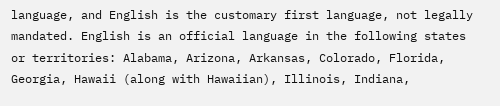language, and English is the customary first language, not legally mandated. English is an official language in the following states or territories: Alabama, Arizona, Arkansas, Colorado, Florida, Georgia, Hawaii (along with Hawaiian), Illinois, Indiana,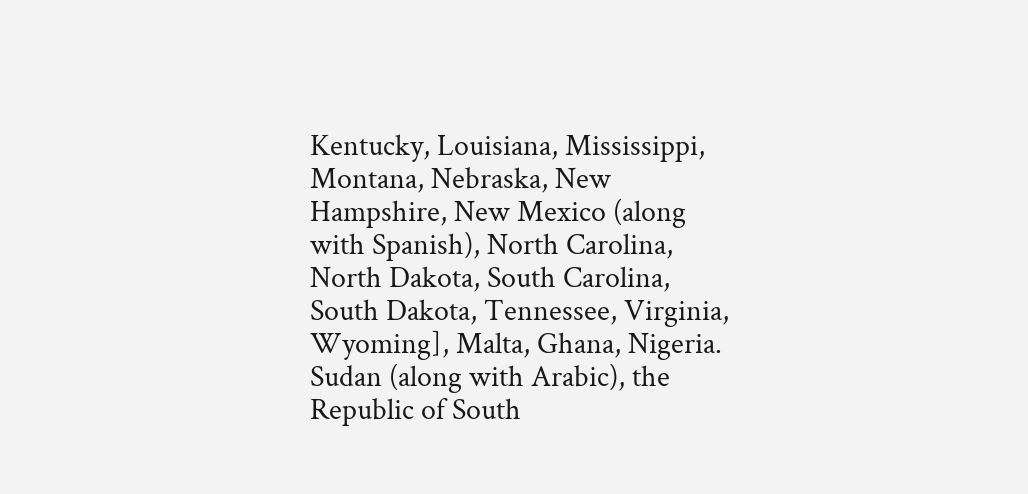Kentucky, Louisiana, Mississippi, Montana, Nebraska, New Hampshire, New Mexico (along with Spanish), North Carolina, North Dakota, South Carolina, South Dakota, Tennessee, Virginia, Wyoming], Malta, Ghana, Nigeria. Sudan (along with Arabic), the Republic of South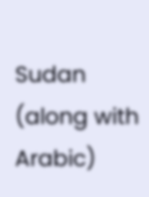Sudan (along with Arabic)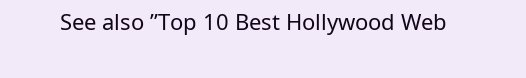See also ”Top 10 Best Hollywood Web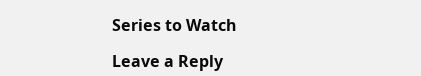Series to Watch

Leave a Reply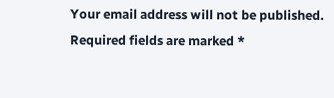Your email address will not be published. Required fields are marked *